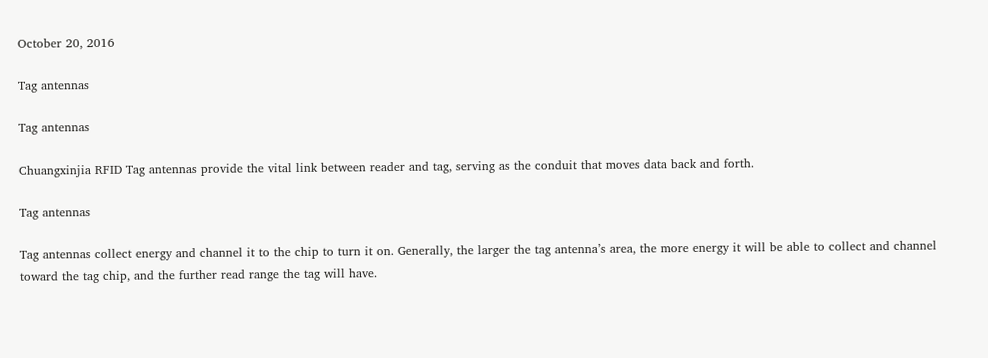October 20, 2016

Tag antennas

Tag antennas

Chuangxinjia RFID Tag antennas provide the vital link between reader and tag, serving as the conduit that moves data back and forth.

Tag antennas

Tag antennas collect energy and channel it to the chip to turn it on. Generally, the larger the tag antenna’s area, the more energy it will be able to collect and channel toward the tag chip, and the further read range the tag will have.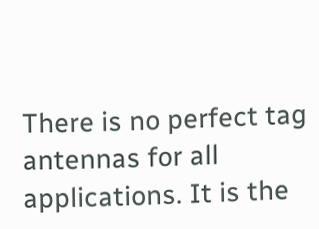There is no perfect tag antennas for all applications. It is the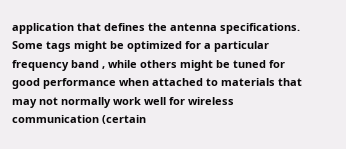application that defines the antenna specifications. Some tags might be optimized for a particular frequency band , while others might be tuned for good performance when attached to materials that may not normally work well for wireless communication (certain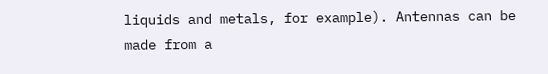liquids and metals, for example). Antennas can be made from a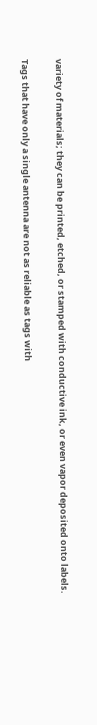variety of materials; they can be printed, etched, or stamped with conductive ink, or even vapor deposited onto labels.

Tags that have only a single antenna are not as reliable as tags with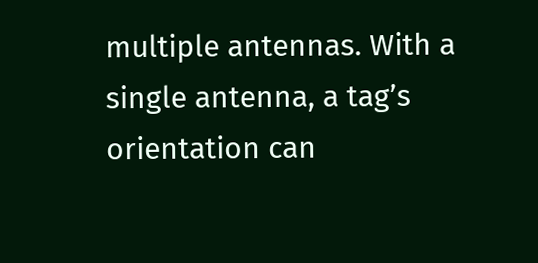multiple antennas. With a single antenna, a tag’s orientation can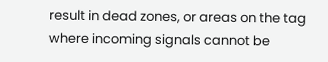result in dead zones, or areas on the tag where incoming signals cannot be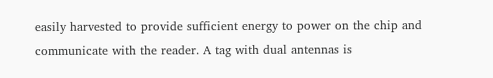easily harvested to provide sufficient energy to power on the chip and communicate with the reader. A tag with dual antennas is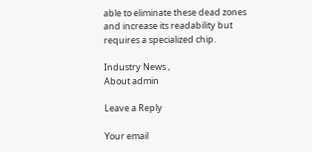able to eliminate these dead zones and increase its readability but requires a specialized chip.

Industry News ,
About admin

Leave a Reply

Your email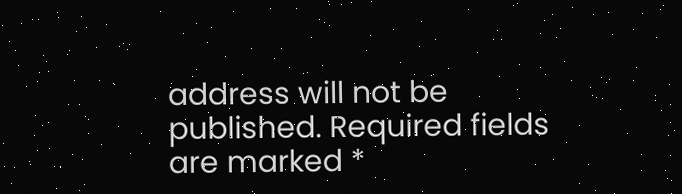address will not be published. Required fields are marked *